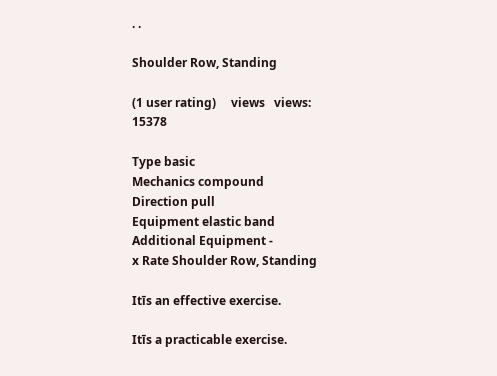. .

Shoulder Row, Standing

(1 user rating)     views   views: 15378

Type basic
Mechanics compound
Direction pull
Equipment elastic band
Additional Equipment -
x Rate Shoulder Row, Standing

Itīs an effective exercise.

Itīs a practicable exercise.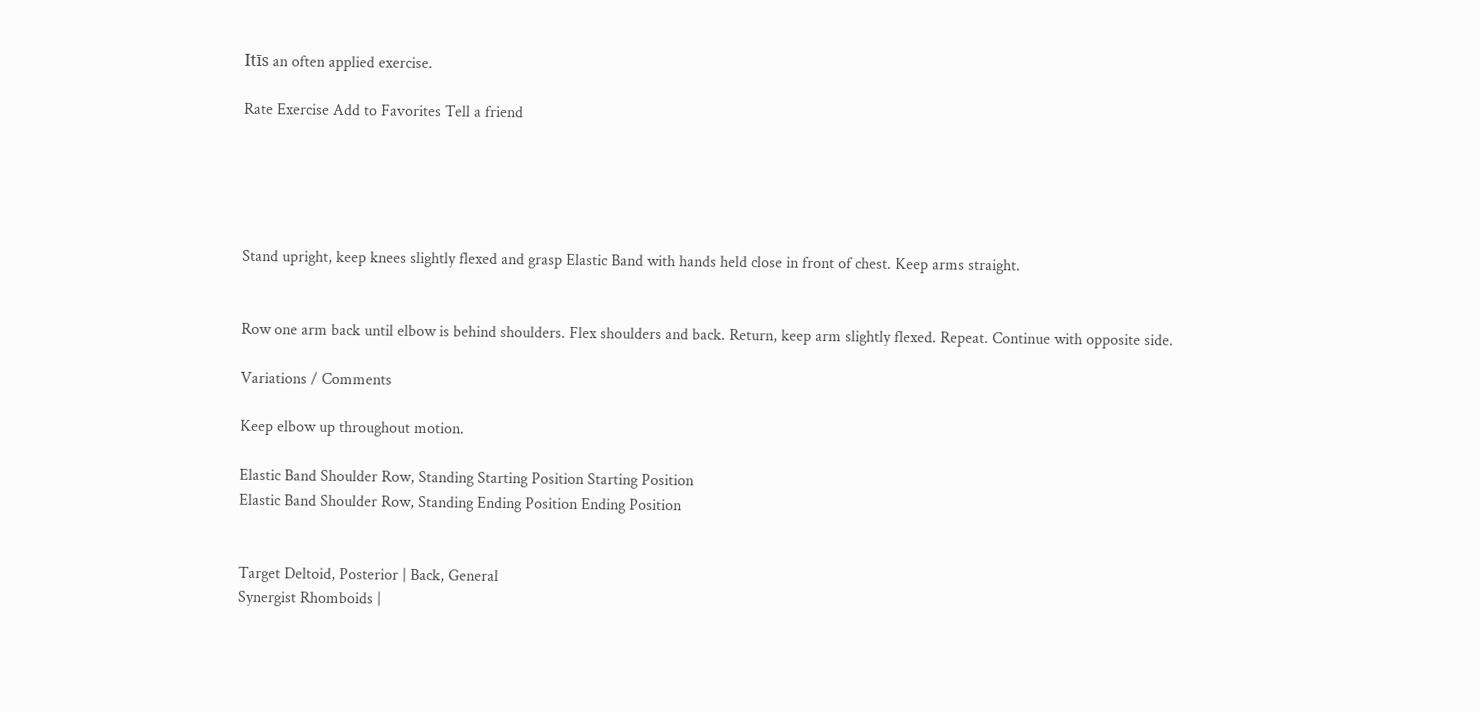Itīs an often applied exercise.

Rate Exercise Add to Favorites Tell a friend





Stand upright, keep knees slightly flexed and grasp Elastic Band with hands held close in front of chest. Keep arms straight.


Row one arm back until elbow is behind shoulders. Flex shoulders and back. Return, keep arm slightly flexed. Repeat. Continue with opposite side.

Variations / Comments

Keep elbow up throughout motion.

Elastic Band Shoulder Row, Standing Starting Position Starting Position
Elastic Band Shoulder Row, Standing Ending Position Ending Position


Target Deltoid, Posterior | Back, General
Synergist Rhomboids |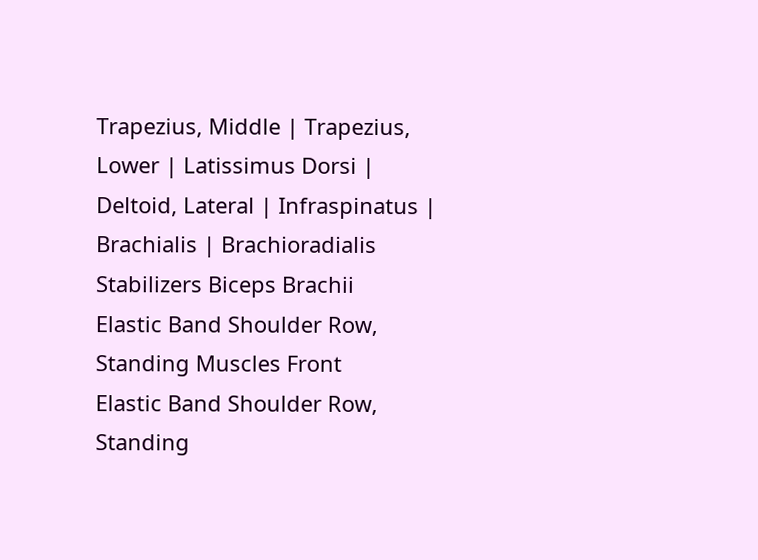Trapezius, Middle | Trapezius, Lower | Latissimus Dorsi | Deltoid, Lateral | Infraspinatus | Brachialis | Brachioradialis
Stabilizers Biceps Brachii
Elastic Band Shoulder Row, Standing Muscles Front
Elastic Band Shoulder Row, Standing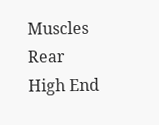Muscles Rear
High End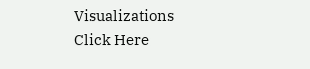Visualizations
Click Here